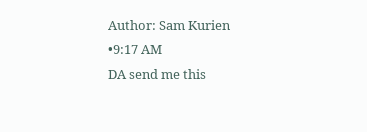Author: Sam Kurien
•9:17 AM
DA send me this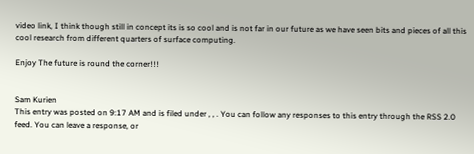video link, I think though still in concept its is so cool and is not far in our future as we have seen bits and pieces of all this cool research from different quarters of surface computing.

Enjoy The future is round the corner!!!


Sam Kurien
This entry was posted on 9:17 AM and is filed under , , . You can follow any responses to this entry through the RSS 2.0 feed. You can leave a response, or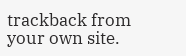trackback from your own site.